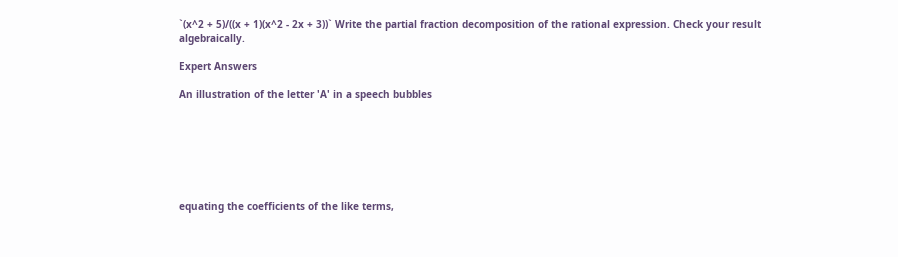`(x^2 + 5)/((x + 1)(x^2 - 2x + 3))` Write the partial fraction decomposition of the rational expression. Check your result algebraically.

Expert Answers

An illustration of the letter 'A' in a speech bubbles







equating the coefficients of the like terms,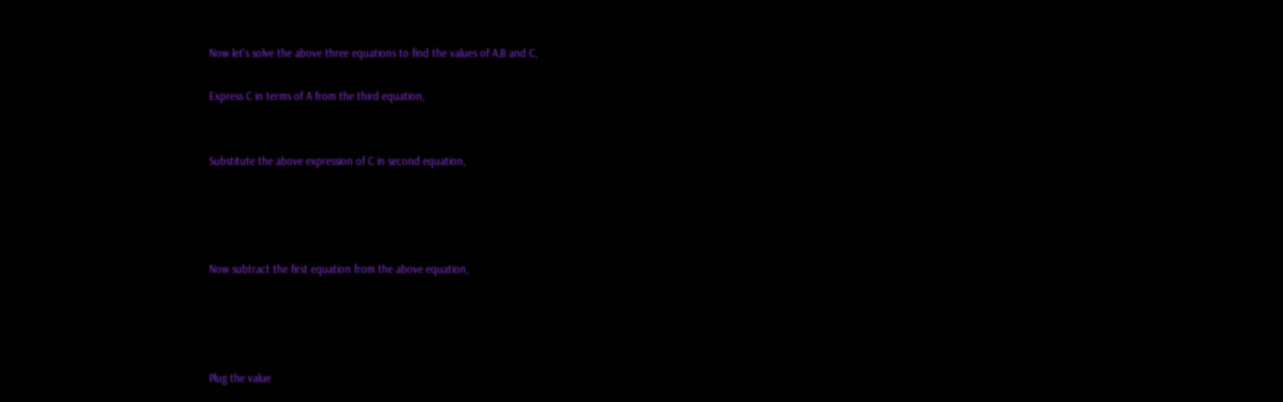Now let's solve the above three equations to find the values of A,B and C,

Express C in terms of A from the third equation,


Substitute the above expression of C in second equation,




Now subtract the first equation from the above equation,




Plug the value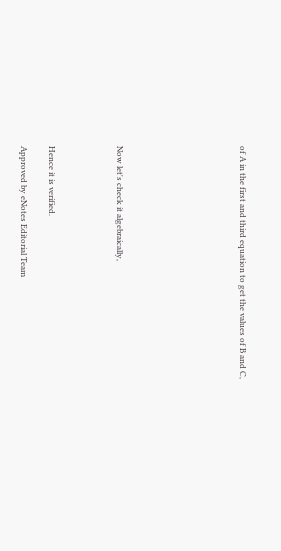of A in the first and third equation to get the values of B and C,








Now let's check it algebraically,




Hence it is verified.

Approved by eNotes Editorial Team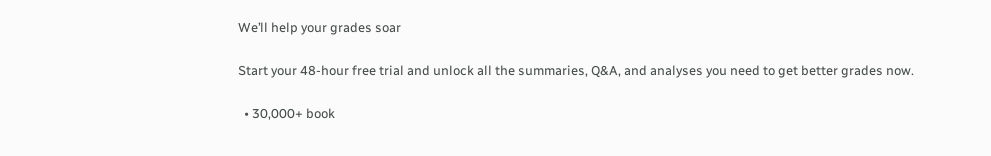We’ll help your grades soar

Start your 48-hour free trial and unlock all the summaries, Q&A, and analyses you need to get better grades now.

  • 30,000+ book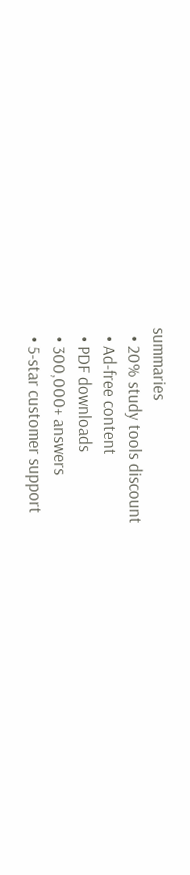summaries
  • 20% study tools discount
  • Ad-free content
  • PDF downloads
  • 300,000+ answers
  • 5-star customer support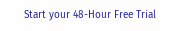Start your 48-Hour Free Trial